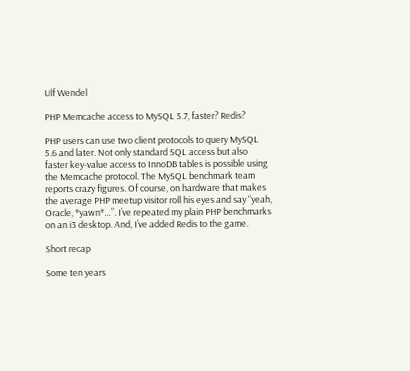Ulf Wendel

PHP Memcache access to MySQL 5.7, faster? Redis?

PHP users can use two client protocols to query MySQL 5.6 and later. Not only standard SQL access but also faster key-value access to InnoDB tables is possible using the Memcache protocol. The MySQL benchmark team reports crazy figures. Of course, on hardware that makes the average PHP meetup visitor roll his eyes and say “yeah, Oracle, *yawn*…”. I’ve repeated my plain PHP benchmarks on an i3 desktop. And, I’ve added Redis to the game.

Short recap

Some ten years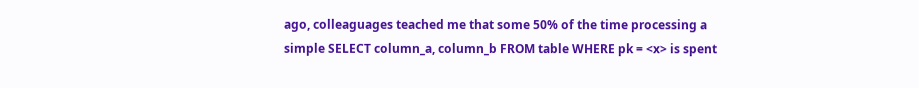ago, colleaguages teached me that some 50% of the time processing a simple SELECT column_a, column_b FROM table WHERE pk = <x> is spent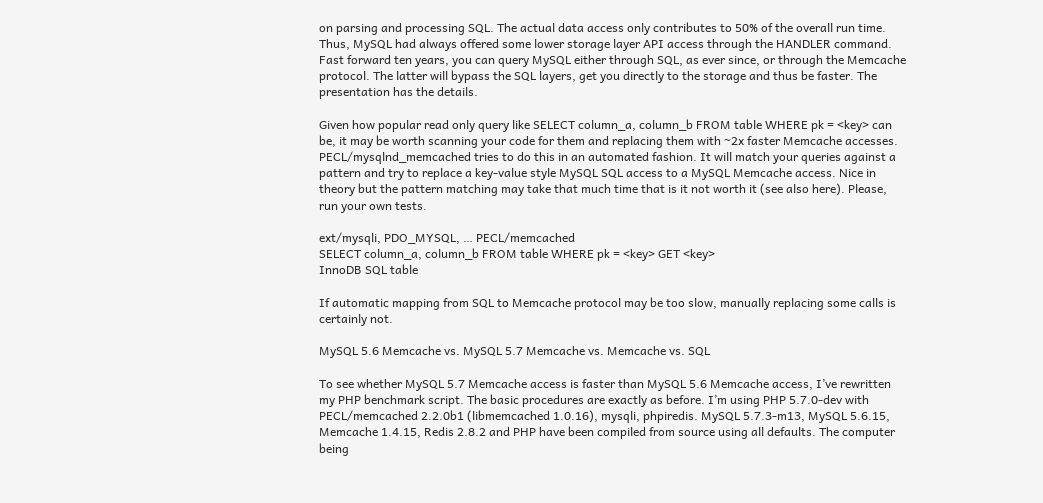on parsing and processing SQL. The actual data access only contributes to 50% of the overall run time. Thus, MySQL had always offered some lower storage layer API access through the HANDLER command. Fast forward ten years, you can query MySQL either through SQL, as ever since, or through the Memcache protocol. The latter will bypass the SQL layers, get you directly to the storage and thus be faster. The presentation has the details.

Given how popular read only query like SELECT column_a, column_b FROM table WHERE pk = <key> can be, it may be worth scanning your code for them and replacing them with ~2x faster Memcache accesses. PECL/mysqlnd_memcached tries to do this in an automated fashion. It will match your queries against a pattern and try to replace a key-value style MySQL SQL access to a MySQL Memcache access. Nice in theory but the pattern matching may take that much time that is it not worth it (see also here). Please, run your own tests.

ext/mysqli, PDO_MYSQL, … PECL/memcached
SELECT column_a, column_b FROM table WHERE pk = <key> GET <key>
InnoDB SQL table

If automatic mapping from SQL to Memcache protocol may be too slow, manually replacing some calls is certainly not.

MySQL 5.6 Memcache vs. MySQL 5.7 Memcache vs. Memcache vs. SQL

To see whether MySQL 5.7 Memcache access is faster than MySQL 5.6 Memcache access, I’ve rewritten my PHP benchmark script. The basic procedures are exactly as before. I’m using PHP 5.7.0-dev with PECL/memcached 2.2.0b1 (libmemcached 1.0.16), mysqli, phpiredis. MySQL 5.7.3-m13, MySQL 5.6.15, Memcache 1.4.15, Redis 2.8.2 and PHP have been compiled from source using all defaults. The computer being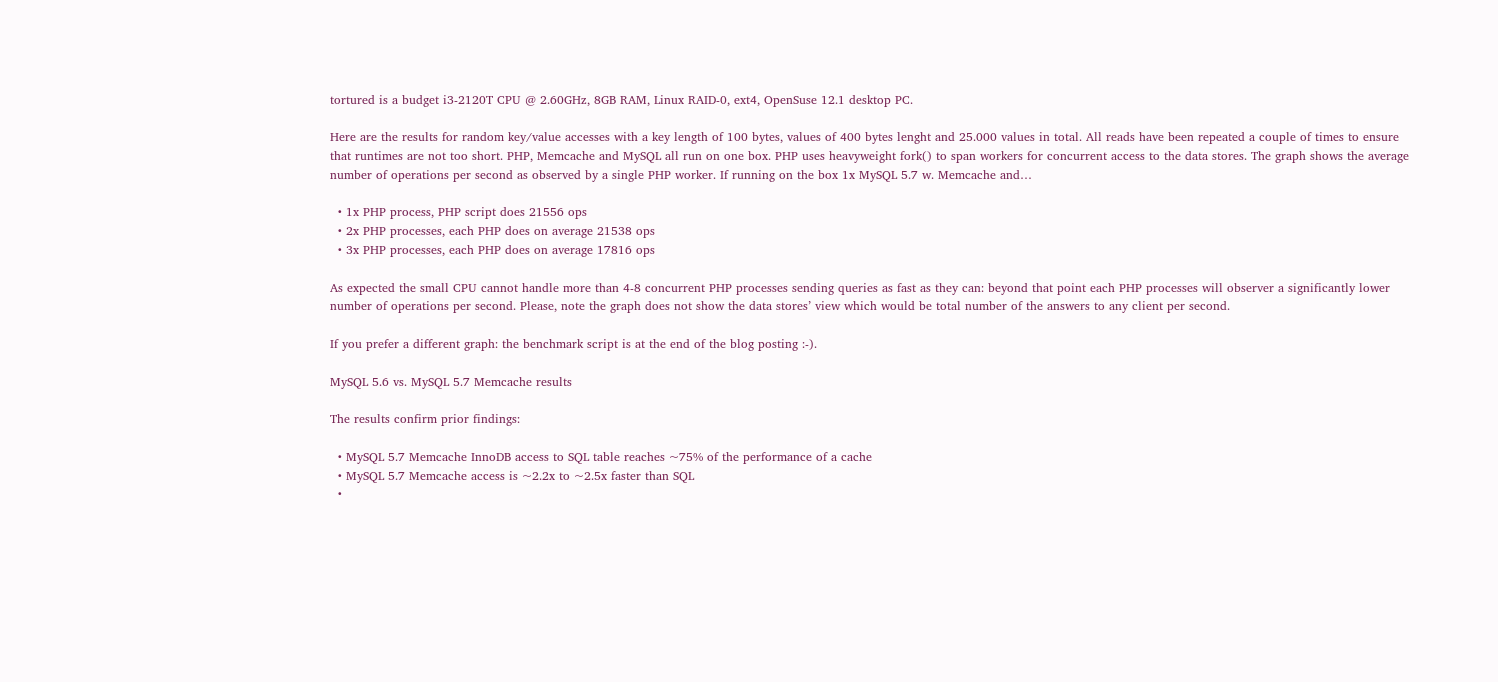tortured is a budget i3-2120T CPU @ 2.60GHz, 8GB RAM, Linux RAID-0, ext4, OpenSuse 12.1 desktop PC.

Here are the results for random key/value accesses with a key length of 100 bytes, values of 400 bytes lenght and 25.000 values in total. All reads have been repeated a couple of times to ensure that runtimes are not too short. PHP, Memcache and MySQL all run on one box. PHP uses heavyweight fork() to span workers for concurrent access to the data stores. The graph shows the average number of operations per second as observed by a single PHP worker. If running on the box 1x MySQL 5.7 w. Memcache and…

  • 1x PHP process, PHP script does 21556 ops
  • 2x PHP processes, each PHP does on average 21538 ops
  • 3x PHP processes, each PHP does on average 17816 ops

As expected the small CPU cannot handle more than 4-8 concurrent PHP processes sending queries as fast as they can: beyond that point each PHP processes will observer a significantly lower number of operations per second. Please, note the graph does not show the data stores’ view which would be total number of the answers to any client per second.

If you prefer a different graph: the benchmark script is at the end of the blog posting :-).

MySQL 5.6 vs. MySQL 5.7 Memcache results

The results confirm prior findings:

  • MySQL 5.7 Memcache InnoDB access to SQL table reaches ~75% of the performance of a cache
  • MySQL 5.7 Memcache access is ~2.2x to ~2.5x faster than SQL
  •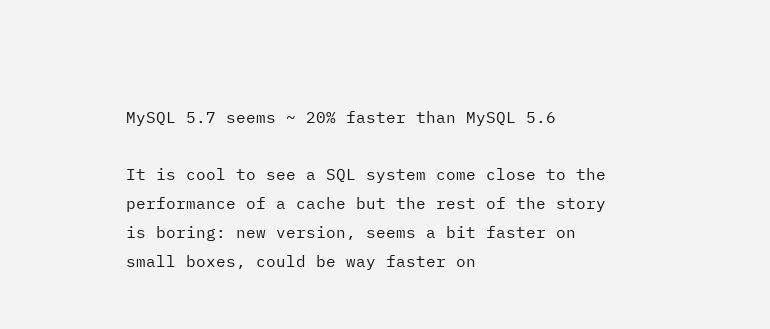MySQL 5.7 seems ~ 20% faster than MySQL 5.6

It is cool to see a SQL system come close to the performance of a cache but the rest of the story is boring: new version, seems a bit faster on small boxes, could be way faster on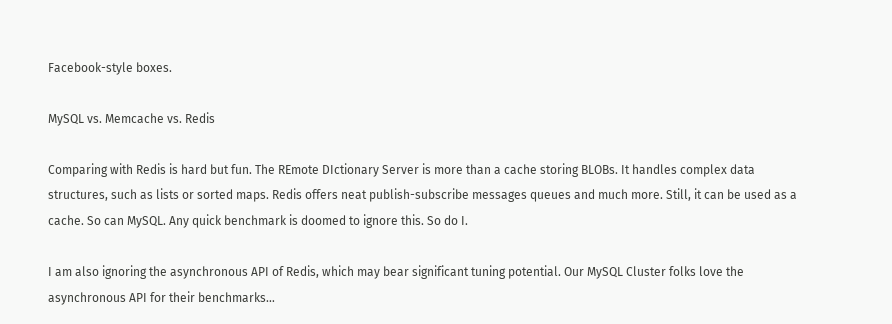Facebook-style boxes.

MySQL vs. Memcache vs. Redis

Comparing with Redis is hard but fun. The REmote DIctionary Server is more than a cache storing BLOBs. It handles complex data structures, such as lists or sorted maps. Redis offers neat publish-subscribe messages queues and much more. Still, it can be used as a cache. So can MySQL. Any quick benchmark is doomed to ignore this. So do I.

I am also ignoring the asynchronous API of Redis, which may bear significant tuning potential. Our MySQL Cluster folks love the asynchronous API for their benchmarks…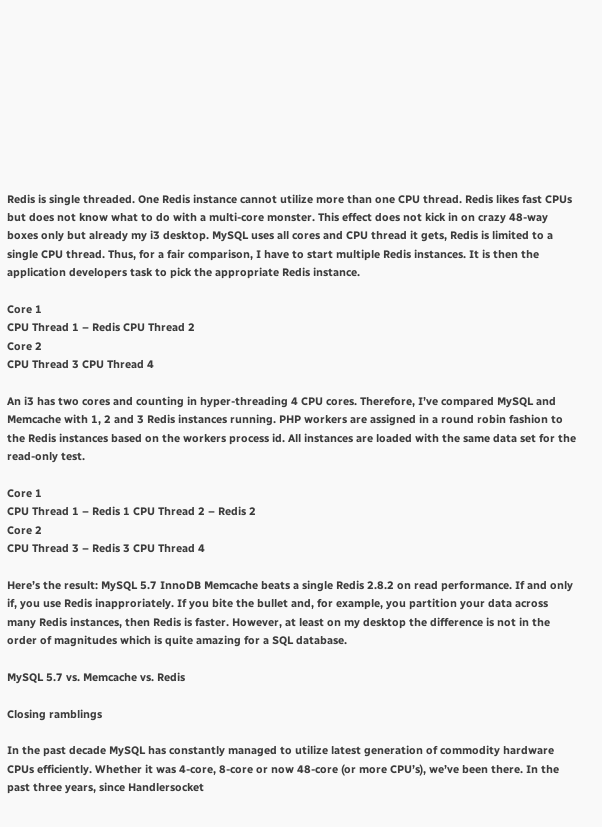Redis is single threaded. One Redis instance cannot utilize more than one CPU thread. Redis likes fast CPUs but does not know what to do with a multi-core monster. This effect does not kick in on crazy 48-way boxes only but already my i3 desktop. MySQL uses all cores and CPU thread it gets, Redis is limited to a single CPU thread. Thus, for a fair comparison, I have to start multiple Redis instances. It is then the application developers task to pick the appropriate Redis instance.

Core 1
CPU Thread 1 – Redis CPU Thread 2
Core 2
CPU Thread 3 CPU Thread 4

An i3 has two cores and counting in hyper-threading 4 CPU cores. Therefore, I’ve compared MySQL and Memcache with 1, 2 and 3 Redis instances running. PHP workers are assigned in a round robin fashion to the Redis instances based on the workers process id. All instances are loaded with the same data set for the read-only test.

Core 1
CPU Thread 1 – Redis 1 CPU Thread 2 – Redis 2
Core 2
CPU Thread 3 – Redis 3 CPU Thread 4

Here’s the result: MySQL 5.7 InnoDB Memcache beats a single Redis 2.8.2 on read performance. If and only if, you use Redis inapproriately. If you bite the bullet and, for example, you partition your data across many Redis instances, then Redis is faster. However, at least on my desktop the difference is not in the order of magnitudes which is quite amazing for a SQL database.

MySQL 5.7 vs. Memcache vs. Redis

Closing ramblings

In the past decade MySQL has constantly managed to utilize latest generation of commodity hardware CPUs efficiently. Whether it was 4-core, 8-core or now 48-core (or more CPU’s), we’ve been there. In the past three years, since Handlersocket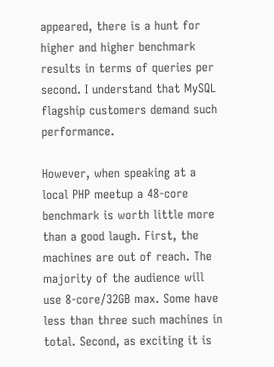appeared, there is a hunt for higher and higher benchmark results in terms of queries per second. I understand that MySQL flagship customers demand such performance.

However, when speaking at a local PHP meetup a 48-core benchmark is worth little more than a good laugh. First, the machines are out of reach. The majority of the audience will use 8-core/32GB max. Some have less than three such machines in total. Second, as exciting it is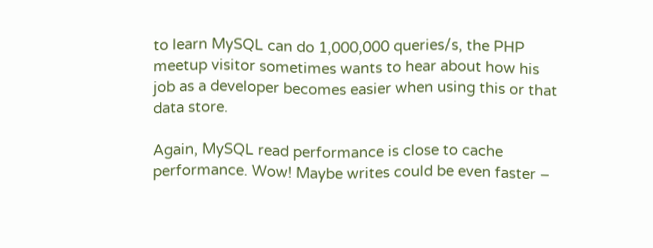to learn MySQL can do 1,000,000 queries/s, the PHP meetup visitor sometimes wants to hear about how his job as a developer becomes easier when using this or that data store.

Again, MySQL read performance is close to cache performance. Wow! Maybe writes could be even faster –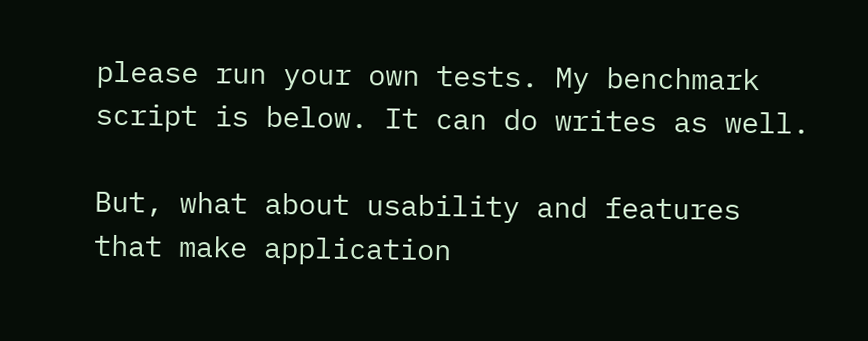please run your own tests. My benchmark script is below. It can do writes as well.

But, what about usability and features that make application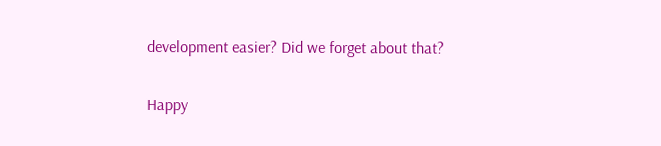development easier? Did we forget about that?

Happy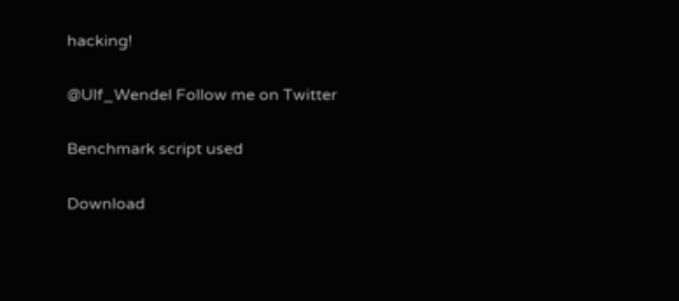hacking!

@Ulf_Wendel Follow me on Twitter

Benchmark script used

Download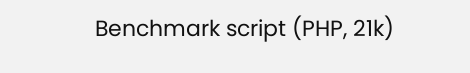Benchmark script (PHP, 21k)